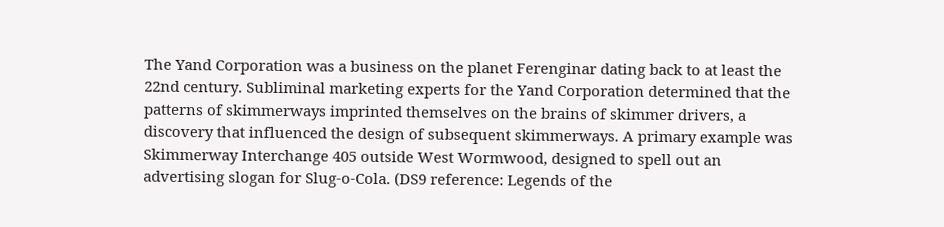The Yand Corporation was a business on the planet Ferenginar dating back to at least the 22nd century. Subliminal marketing experts for the Yand Corporation determined that the patterns of skimmerways imprinted themselves on the brains of skimmer drivers, a discovery that influenced the design of subsequent skimmerways. A primary example was Skimmerway Interchange 405 outside West Wormwood, designed to spell out an advertising slogan for Slug-o-Cola. (DS9 reference: Legends of the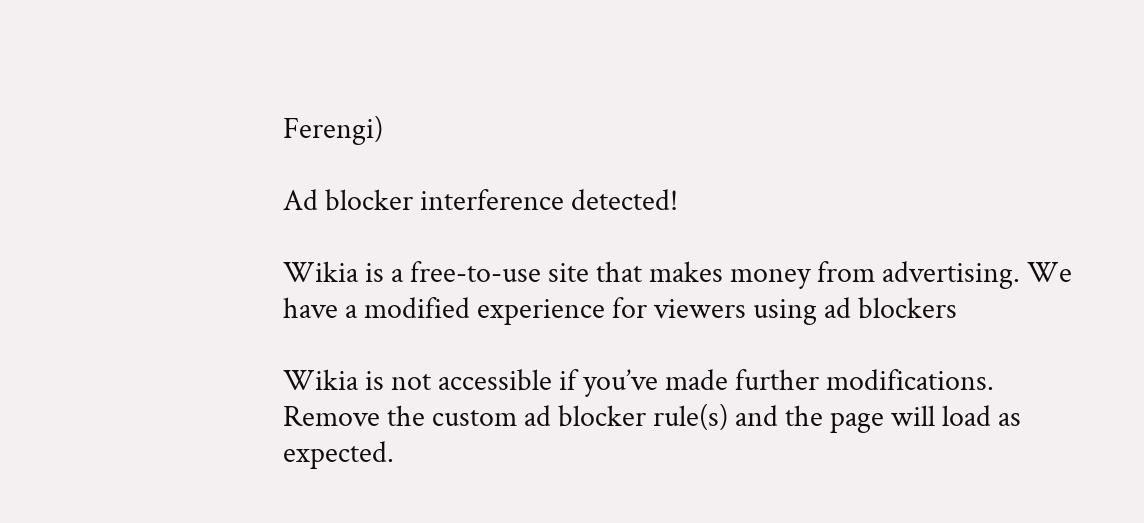Ferengi)

Ad blocker interference detected!

Wikia is a free-to-use site that makes money from advertising. We have a modified experience for viewers using ad blockers

Wikia is not accessible if you’ve made further modifications. Remove the custom ad blocker rule(s) and the page will load as expected.